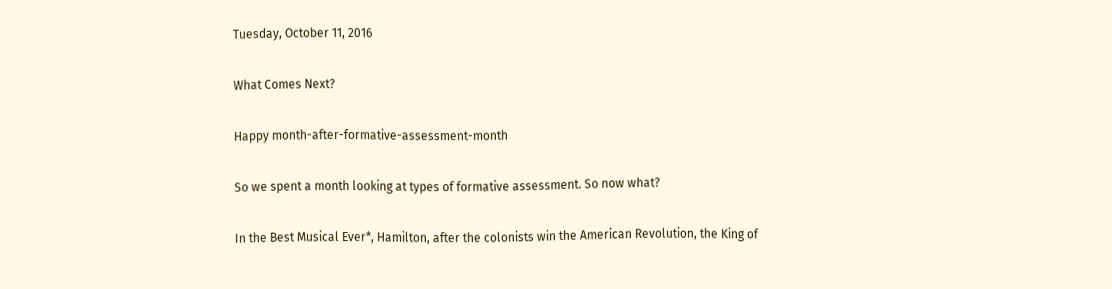Tuesday, October 11, 2016

What Comes Next?

Happy month-after-formative-assessment-month

So we spent a month looking at types of formative assessment. So now what?

In the Best Musical Ever*, Hamilton, after the colonists win the American Revolution, the King of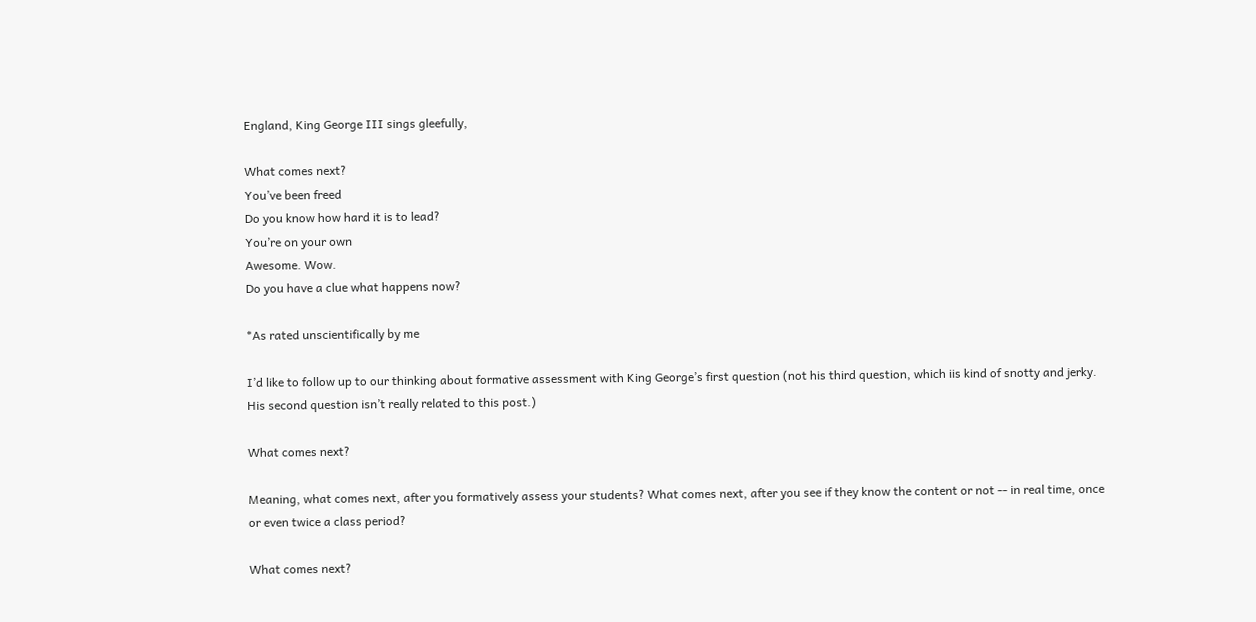England, King George III sings gleefully,

What comes next?
You’ve been freed
Do you know how hard it is to lead?
You’re on your own
Awesome. Wow.
Do you have a clue what happens now?

*As rated unscientifically by me

I’d like to follow up to our thinking about formative assessment with King George’s first question (not his third question, which iis kind of snotty and jerky. His second question isn’t really related to this post.)

What comes next?

Meaning, what comes next, after you formatively assess your students? What comes next, after you see if they know the content or not -- in real time, once or even twice a class period?

What comes next?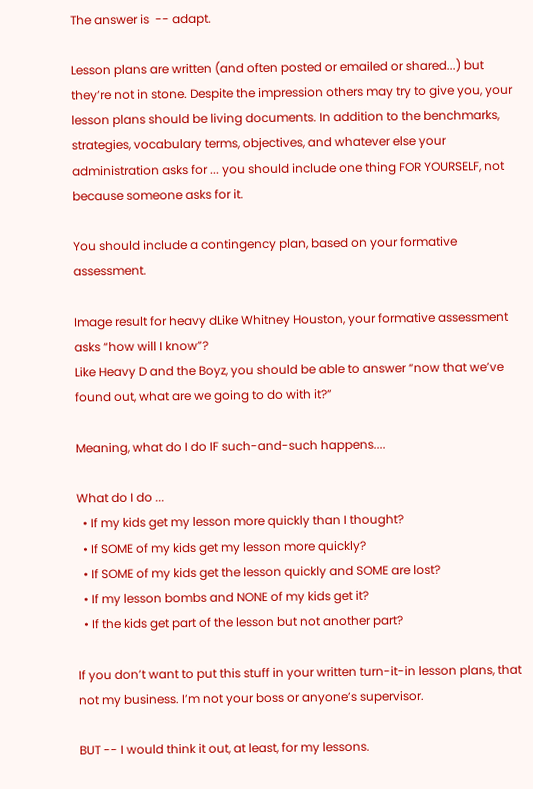The answer is  -- adapt.

Lesson plans are written (and often posted or emailed or shared...) but they’re not in stone. Despite the impression others may try to give you, your lesson plans should be living documents. In addition to the benchmarks, strategies, vocabulary terms, objectives, and whatever else your administration asks for ... you should include one thing FOR YOURSELF, not because someone asks for it.

You should include a contingency plan, based on your formative assessment.

Image result for heavy dLike Whitney Houston, your formative assessment asks “how will I know”?
Like Heavy D and the Boyz, you should be able to answer “now that we’ve found out, what are we going to do with it?”

Meaning, what do I do IF such-and-such happens....

What do I do ...
  • If my kids get my lesson more quickly than I thought?
  • If SOME of my kids get my lesson more quickly?
  • If SOME of my kids get the lesson quickly and SOME are lost?
  • If my lesson bombs and NONE of my kids get it?
  • If the kids get part of the lesson but not another part?

If you don’t want to put this stuff in your written turn-it-in lesson plans, that not my business. I’m not your boss or anyone’s supervisor.

BUT -- I would think it out, at least, for my lessons.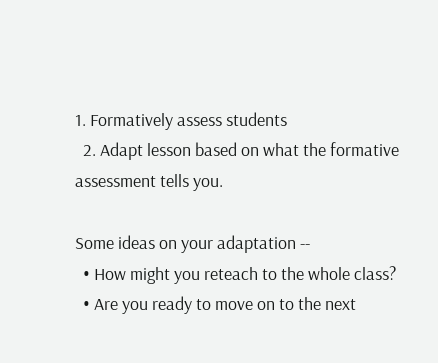1. Formatively assess students
  2. Adapt lesson based on what the formative assessment tells you.

Some ideas on your adaptation --
  • How might you reteach to the whole class?
  • Are you ready to move on to the next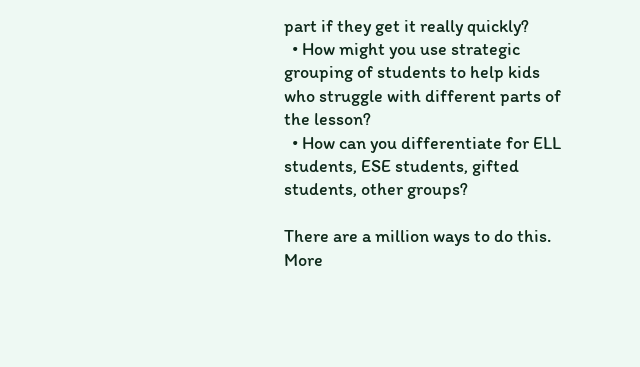part if they get it really quickly?
  • How might you use strategic grouping of students to help kids who struggle with different parts of the lesson?
  • How can you differentiate for ELL students, ESE students, gifted students, other groups?

There are a million ways to do this. More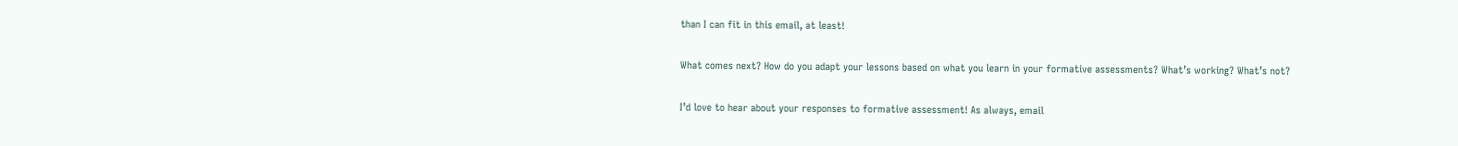than I can fit in this email, at least!

What comes next? How do you adapt your lessons based on what you learn in your formative assessments? What’s working? What’s not?

I’d love to hear about your responses to formative assessment! As always, email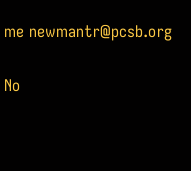me newmantr@pcsb.org

No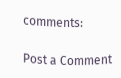comments:

Post a Comment